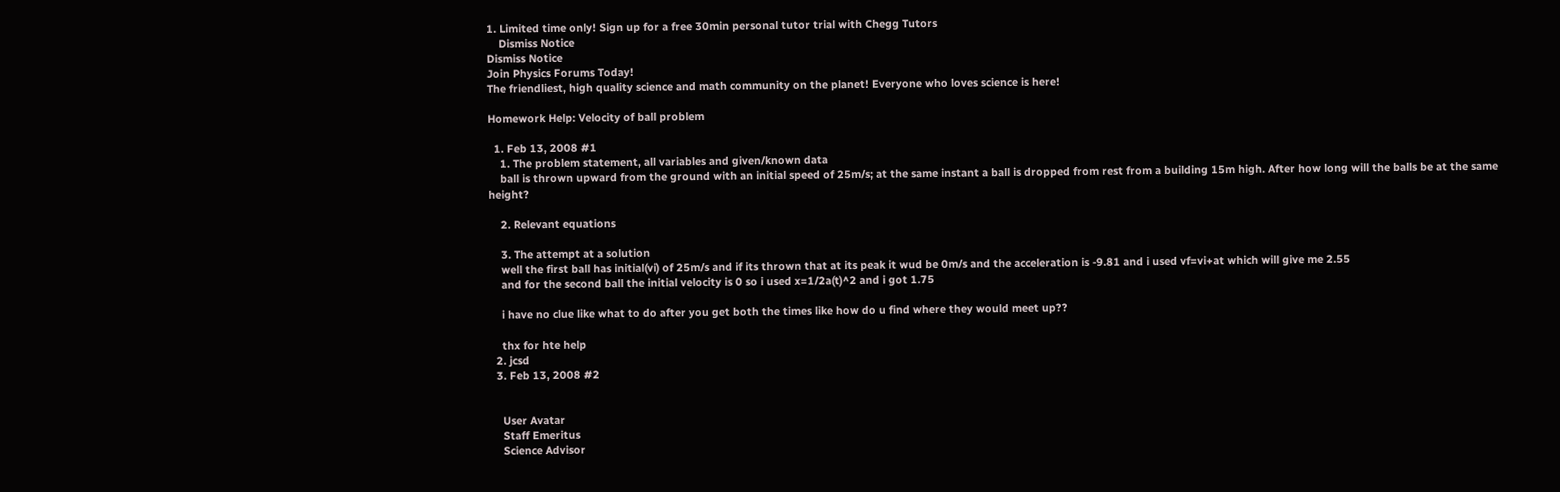1. Limited time only! Sign up for a free 30min personal tutor trial with Chegg Tutors
    Dismiss Notice
Dismiss Notice
Join Physics Forums Today!
The friendliest, high quality science and math community on the planet! Everyone who loves science is here!

Homework Help: Velocity of ball problem

  1. Feb 13, 2008 #1
    1. The problem statement, all variables and given/known data
    ball is thrown upward from the ground with an initial speed of 25m/s; at the same instant a ball is dropped from rest from a building 15m high. After how long will the balls be at the same height?

    2. Relevant equations

    3. The attempt at a solution
    well the first ball has initial(vi) of 25m/s and if its thrown that at its peak it wud be 0m/s and the acceleration is -9.81 and i used vf=vi+at which will give me 2.55
    and for the second ball the initial velocity is 0 so i used x=1/2a(t)^2 and i got 1.75

    i have no clue like what to do after you get both the times like how do u find where they would meet up??

    thx for hte help
  2. jcsd
  3. Feb 13, 2008 #2


    User Avatar
    Staff Emeritus
    Science Advisor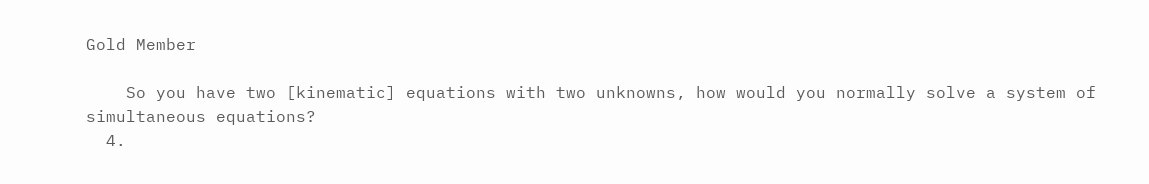Gold Member

    So you have two [kinematic] equations with two unknowns, how would you normally solve a system of simultaneous equations?
  4.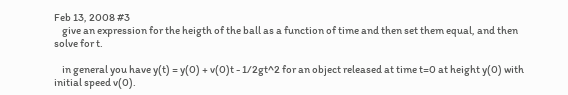Feb 13, 2008 #3
    give an expression for the heigth of the ball as a function of time and then set them equal, and then solve for t.

    in general you have y(t) = y(0) + v(0)t - 1/2gt^2 for an object released at time t=0 at height y(0) with initial speed v(0).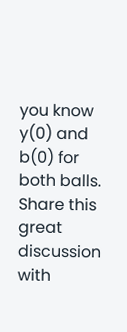you know y(0) and b(0) for both balls.
Share this great discussion with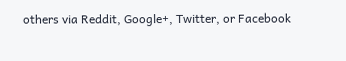others via Reddit, Google+, Twitter, or Facebook